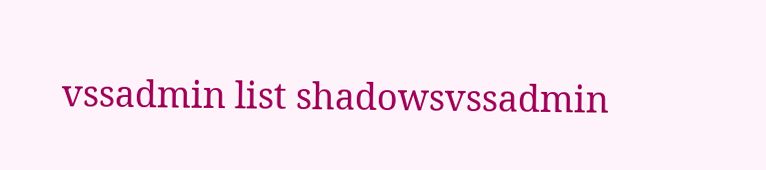vssadmin list shadowsvssadmin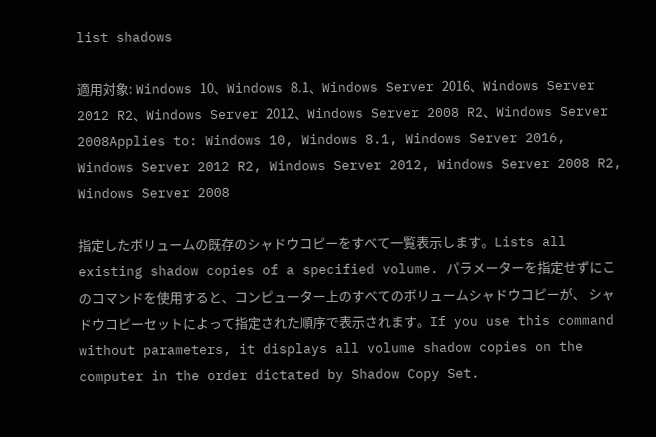list shadows

適用対象: Windows 10、Windows 8.1、Windows Server 2016、Windows Server 2012 R2、Windows Server 2012、Windows Server 2008 R2、Windows Server 2008Applies to: Windows 10, Windows 8.1, Windows Server 2016, Windows Server 2012 R2, Windows Server 2012, Windows Server 2008 R2, Windows Server 2008

指定したボリュームの既存のシャドウコピーをすべて一覧表示します。Lists all existing shadow copies of a specified volume. パラメーターを指定せずにこのコマンドを使用すると、コンピューター上のすべてのボリュームシャドウコピーが、 シャドウコピーセットによって指定された順序で表示されます。If you use this command without parameters, it displays all volume shadow copies on the computer in the order dictated by Shadow Copy Set.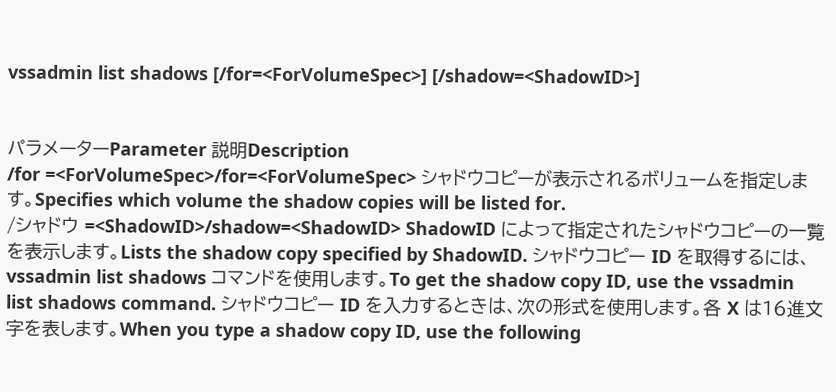vssadmin list shadows [/for=<ForVolumeSpec>] [/shadow=<ShadowID>]


パラメーターParameter 説明Description
/for =<ForVolumeSpec>/for=<ForVolumeSpec> シャドウコピーが表示されるボリュームを指定します。Specifies which volume the shadow copies will be listed for.
/シャドウ =<ShadowID>/shadow=<ShadowID> ShadowID によって指定されたシャドウコピーの一覧を表示します。Lists the shadow copy specified by ShadowID. シャドウコピー ID を取得するには、 vssadmin list shadows コマンドを使用します。To get the shadow copy ID, use the vssadmin list shadows command. シャドウコピー ID を入力するときは、次の形式を使用します。各 X は16進文字を表します。When you type a shadow copy ID, use the following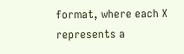format, where each X represents a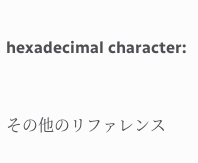hexadecimal character:


その他のリファレンス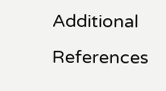Additional References